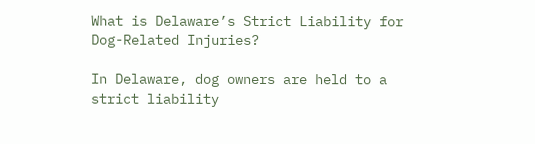What is Delaware’s Strict Liability for Dog-Related Injuries?

In Delaware, dog owners are held to a strict liability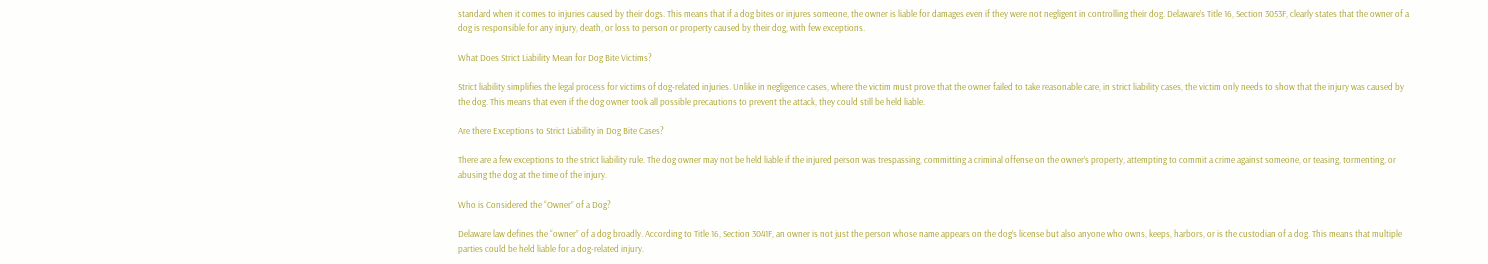standard when it comes to injuries caused by their dogs. This means that if a dog bites or injures someone, the owner is liable for damages even if they were not negligent in controlling their dog. Delaware’s Title 16, Section 3053F, clearly states that the owner of a dog is responsible for any injury, death, or loss to person or property caused by their dog, with few exceptions.

What Does Strict Liability Mean for Dog Bite Victims?

Strict liability simplifies the legal process for victims of dog-related injuries. Unlike in negligence cases, where the victim must prove that the owner failed to take reasonable care, in strict liability cases, the victim only needs to show that the injury was caused by the dog. This means that even if the dog owner took all possible precautions to prevent the attack, they could still be held liable.

Are there Exceptions to Strict Liability in Dog Bite Cases?

There are a few exceptions to the strict liability rule. The dog owner may not be held liable if the injured person was trespassing, committing a criminal offense on the owner’s property, attempting to commit a crime against someone, or teasing, tormenting, or abusing the dog at the time of the injury.

Who is Considered the “Owner” of a Dog?

Delaware law defines the “owner” of a dog broadly. According to Title 16, Section 3041F, an owner is not just the person whose name appears on the dog’s license but also anyone who owns, keeps, harbors, or is the custodian of a dog. This means that multiple parties could be held liable for a dog-related injury.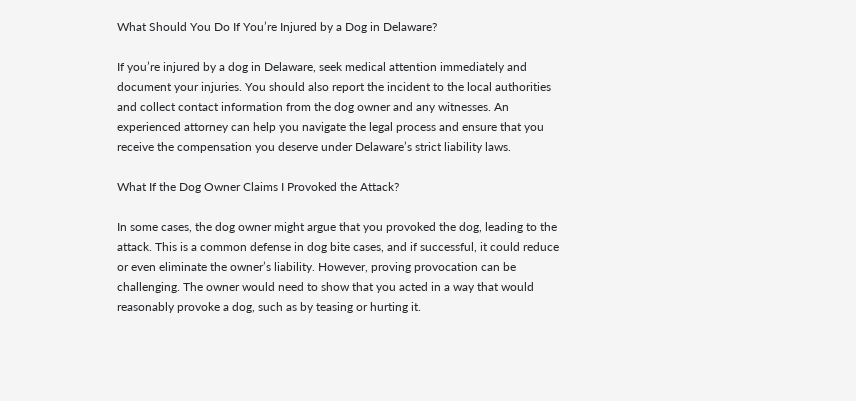What Should You Do If You’re Injured by a Dog in Delaware?

If you’re injured by a dog in Delaware, seek medical attention immediately and document your injuries. You should also report the incident to the local authorities and collect contact information from the dog owner and any witnesses. An experienced attorney can help you navigate the legal process and ensure that you receive the compensation you deserve under Delaware’s strict liability laws.

What If the Dog Owner Claims I Provoked the Attack?

In some cases, the dog owner might argue that you provoked the dog, leading to the attack. This is a common defense in dog bite cases, and if successful, it could reduce or even eliminate the owner’s liability. However, proving provocation can be challenging. The owner would need to show that you acted in a way that would reasonably provoke a dog, such as by teasing or hurting it.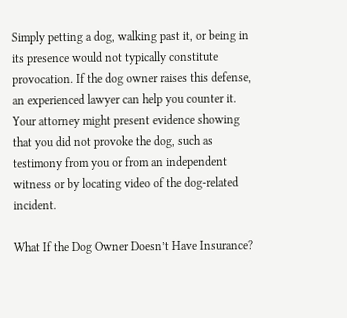Simply petting a dog, walking past it, or being in its presence would not typically constitute provocation. If the dog owner raises this defense, an experienced lawyer can help you counter it. Your attorney might present evidence showing that you did not provoke the dog, such as testimony from you or from an independent witness or by locating video of the dog-related incident.

What If the Dog Owner Doesn’t Have Insurance?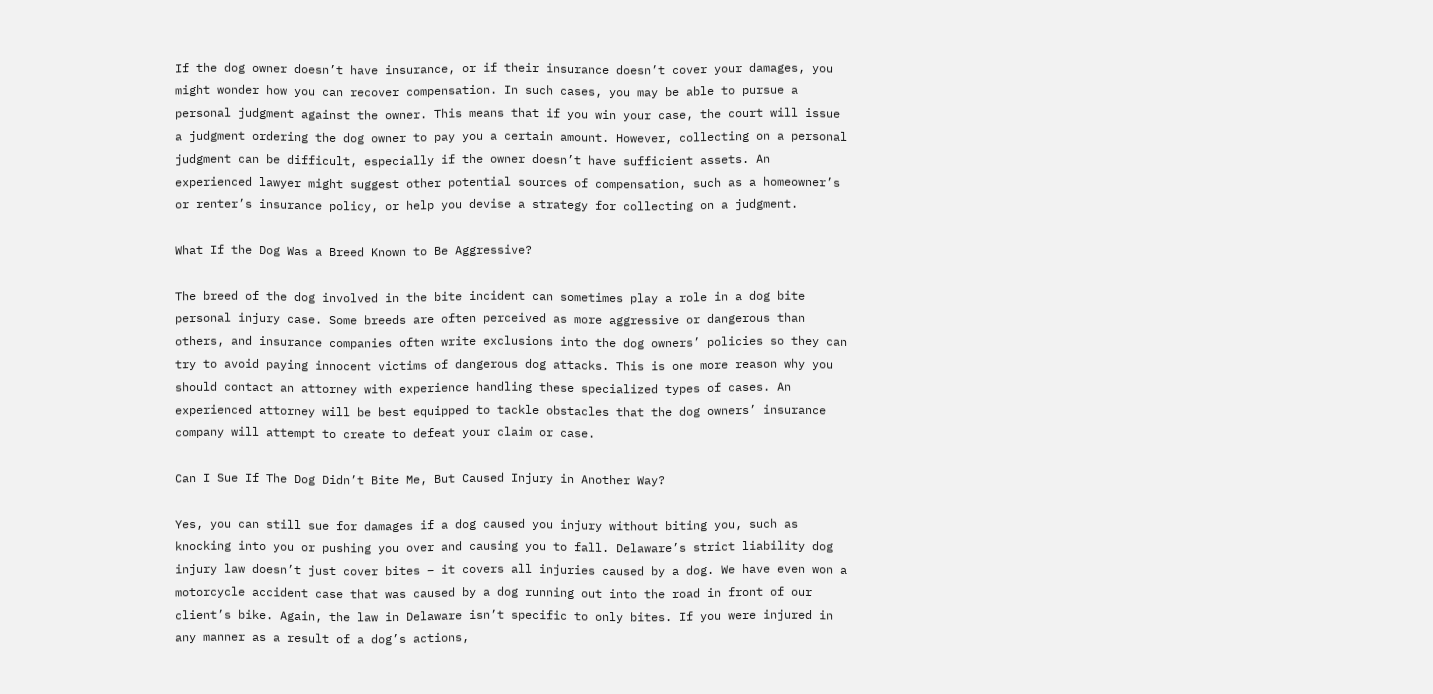If the dog owner doesn’t have insurance, or if their insurance doesn’t cover your damages, you might wonder how you can recover compensation. In such cases, you may be able to pursue a personal judgment against the owner. This means that if you win your case, the court will issue a judgment ordering the dog owner to pay you a certain amount. However, collecting on a personal judgment can be difficult, especially if the owner doesn’t have sufficient assets. An experienced lawyer might suggest other potential sources of compensation, such as a homeowner’s or renter’s insurance policy, or help you devise a strategy for collecting on a judgment.

What If the Dog Was a Breed Known to Be Aggressive?

The breed of the dog involved in the bite incident can sometimes play a role in a dog bite personal injury case. Some breeds are often perceived as more aggressive or dangerous than others, and insurance companies often write exclusions into the dog owners’ policies so they can try to avoid paying innocent victims of dangerous dog attacks. This is one more reason why you should contact an attorney with experience handling these specialized types of cases. An experienced attorney will be best equipped to tackle obstacles that the dog owners’ insurance company will attempt to create to defeat your claim or case.

Can I Sue If The Dog Didn’t Bite Me, But Caused Injury in Another Way?

Yes, you can still sue for damages if a dog caused you injury without biting you, such as knocking into you or pushing you over and causing you to fall. Delaware’s strict liability dog injury law doesn’t just cover bites – it covers all injuries caused by a dog. We have even won a motorcycle accident case that was caused by a dog running out into the road in front of our client’s bike. Again, the law in Delaware isn’t specific to only bites. If you were injured in any manner as a result of a dog’s actions,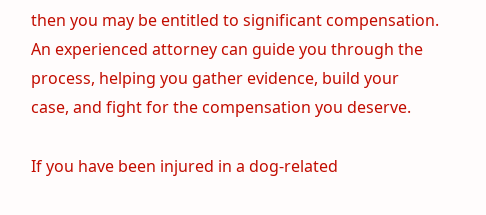then you may be entitled to significant compensation. An experienced attorney can guide you through the process, helping you gather evidence, build your case, and fight for the compensation you deserve.

If you have been injured in a dog-related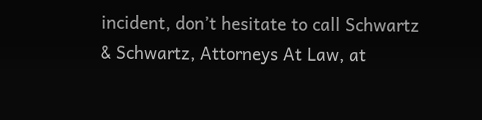incident, don’t hesitate to call Schwartz & Schwartz, Attorneys At Law, at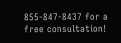855-847-8437 for a free consultation!